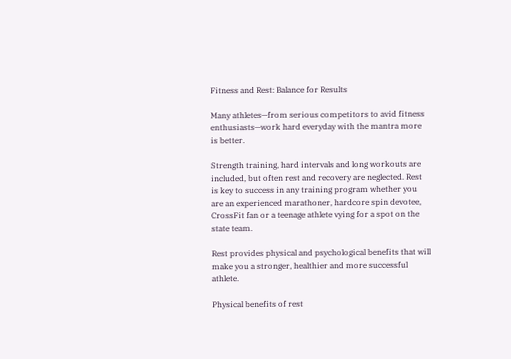Fitness and Rest: Balance for Results

Many athletes—from serious competitors to avid fitness enthusiasts—work hard everyday with the mantra more is better.

Strength training, hard intervals and long workouts are included, but often rest and recovery are neglected. Rest is key to success in any training program whether you are an experienced marathoner, hardcore spin devotee, CrossFit fan or a teenage athlete vying for a spot on the state team.

Rest provides physical and psychological benefits that will make you a stronger, healthier and more successful athlete.

Physical benefits of rest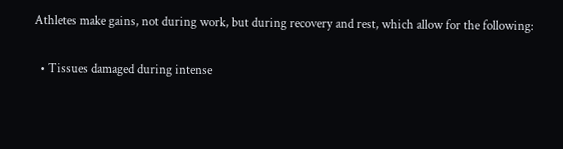Athletes make gains, not during work, but during recovery and rest, which allow for the following:

  • Tissues damaged during intense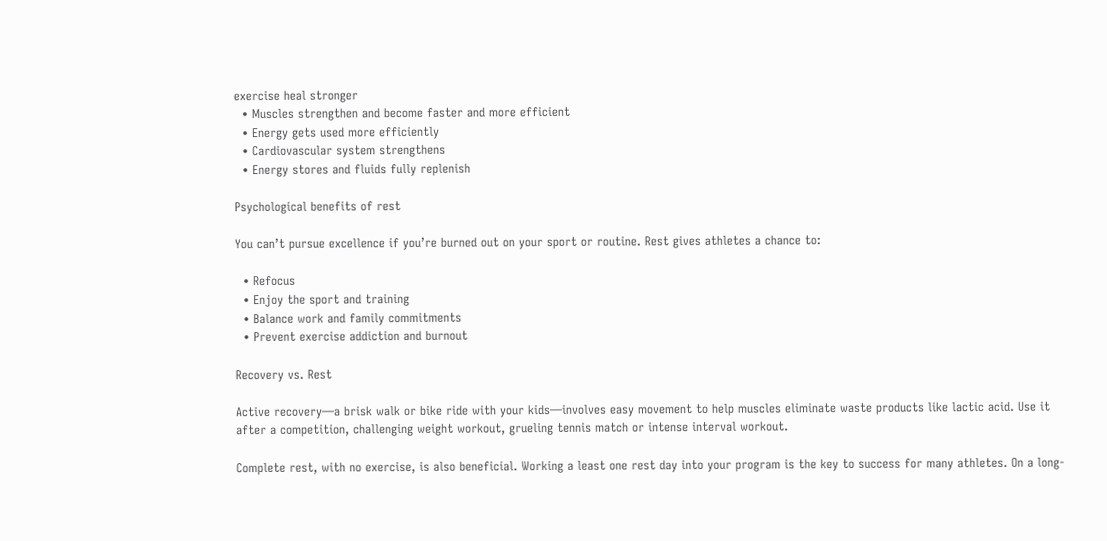exercise heal stronger
  • Muscles strengthen and become faster and more efficient
  • Energy gets used more efficiently
  • Cardiovascular system strengthens
  • Energy stores and fluids fully replenish

Psychological benefits of rest

You can’t pursue excellence if you’re burned out on your sport or routine. Rest gives athletes a chance to:

  • Refocus
  • Enjoy the sport and training
  • Balance work and family commitments
  • Prevent exercise addiction and burnout

Recovery vs. Rest

Active recovery—a brisk walk or bike ride with your kids—involves easy movement to help muscles eliminate waste products like lactic acid. Use it after a competition, challenging weight workout, grueling tennis match or intense interval workout.

Complete rest, with no exercise, is also beneficial. Working a least one rest day into your program is the key to success for many athletes. On a long-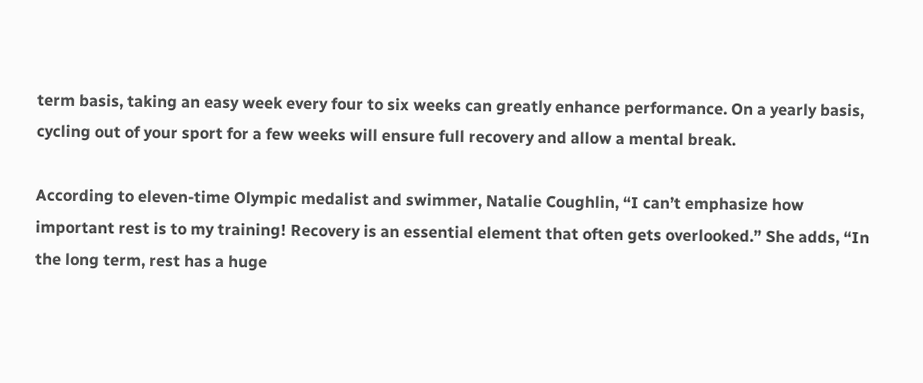term basis, taking an easy week every four to six weeks can greatly enhance performance. On a yearly basis, cycling out of your sport for a few weeks will ensure full recovery and allow a mental break.

According to eleven-time Olympic medalist and swimmer, Natalie Coughlin, “I can’t emphasize how important rest is to my training! Recovery is an essential element that often gets overlooked.” She adds, “In the long term, rest has a huge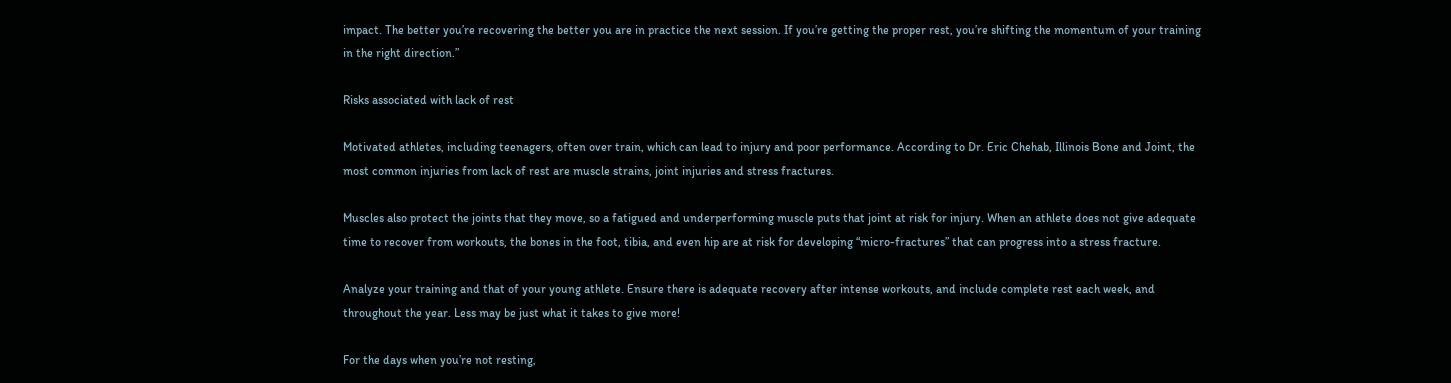impact. The better you’re recovering the better you are in practice the next session. If you’re getting the proper rest, you’re shifting the momentum of your training in the right direction.”

Risks associated with lack of rest

Motivated athletes, including teenagers, often over train, which can lead to injury and poor performance. According to Dr. Eric Chehab, Illinois Bone and Joint, the most common injuries from lack of rest are muscle strains, joint injuries and stress fractures.

Muscles also protect the joints that they move, so a fatigued and underperforming muscle puts that joint at risk for injury. When an athlete does not give adequate time to recover from workouts, the bones in the foot, tibia, and even hip are at risk for developing “micro-fractures” that can progress into a stress fracture.

Analyze your training and that of your young athlete. Ensure there is adequate recovery after intense workouts, and include complete rest each week, and throughout the year. Less may be just what it takes to give more!

For the days when you’re not resting,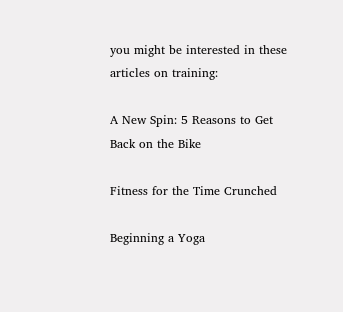you might be interested in these articles on training:

A New Spin: 5 Reasons to Get Back on the Bike

Fitness for the Time Crunched

Beginning a Yoga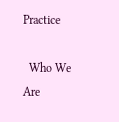Practice

  Who We Are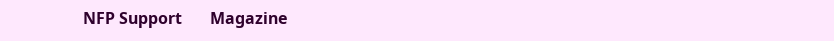NFP Support       Magazine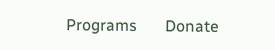Programs       Donate